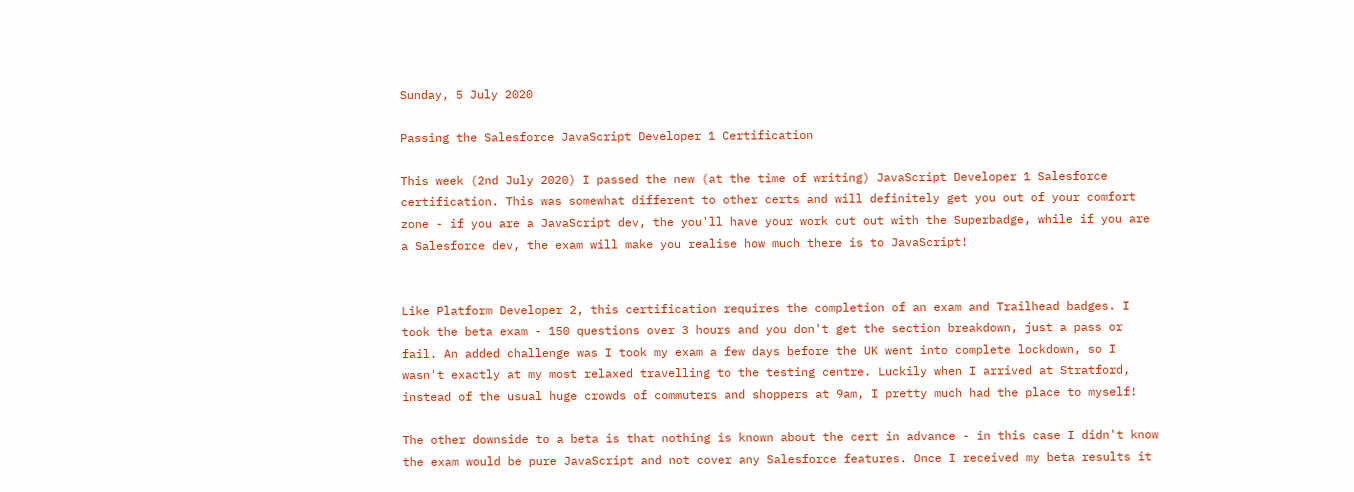Sunday, 5 July 2020

Passing the Salesforce JavaScript Developer 1 Certification

This week (2nd July 2020) I passed the new (at the time of writing) JavaScript Developer 1 Salesforce certification. This was somewhat different to other certs and will definitely get you out of your comfort zone - if you are a JavaScript dev, the you'll have your work cut out with the Superbadge, while if you are a Salesforce dev, the exam will make you realise how much there is to JavaScript!


Like Platform Developer 2, this certification requires the completion of an exam and Trailhead badges. I took the beta exam - 150 questions over 3 hours and you don't get the section breakdown, just a pass or fail. An added challenge was I took my exam a few days before the UK went into complete lockdown, so I wasn't exactly at my most relaxed travelling to the testing centre. Luckily when I arrived at Stratford, instead of the usual huge crowds of commuters and shoppers at 9am, I pretty much had the place to myself!

The other downside to a beta is that nothing is known about the cert in advance - in this case I didn't know the exam would be pure JavaScript and not cover any Salesforce features. Once I received my beta results it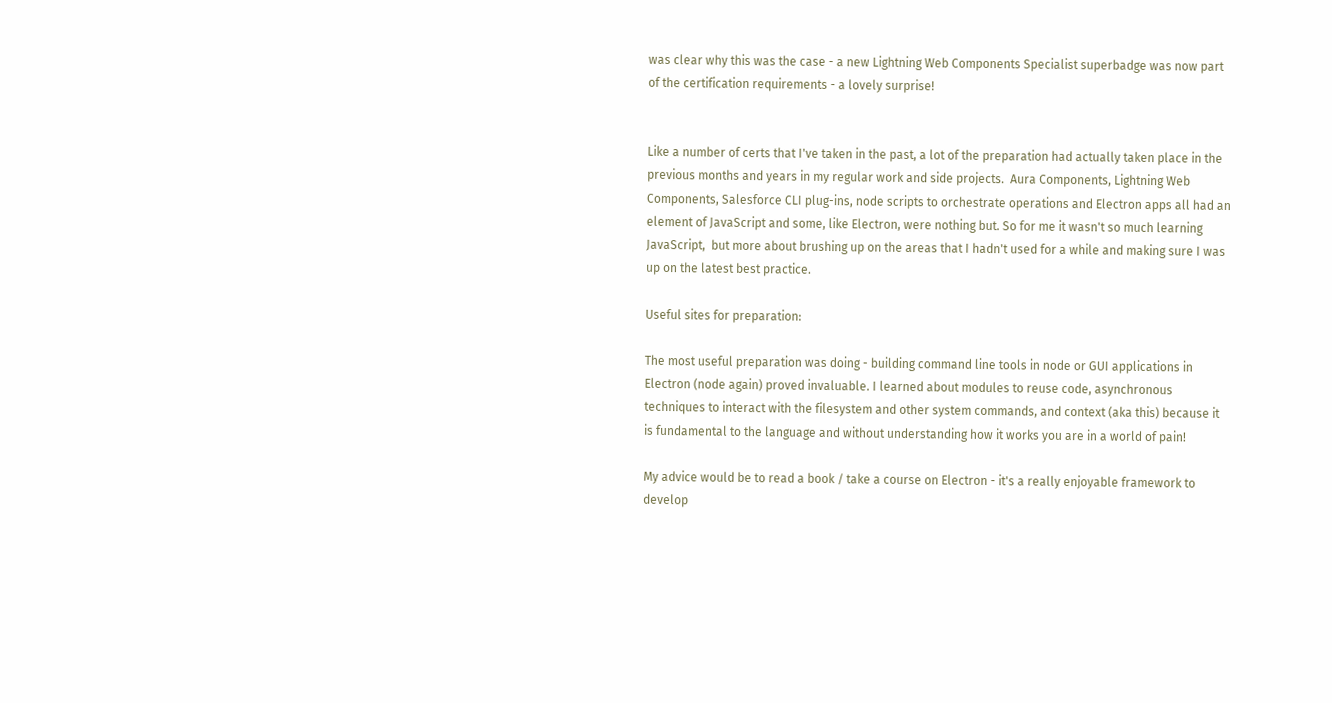was clear why this was the case - a new Lightning Web Components Specialist superbadge was now part of the certification requirements - a lovely surprise!


Like a number of certs that I've taken in the past, a lot of the preparation had actually taken place in the previous months and years in my regular work and side projects.  Aura Components, Lightning Web Components, Salesforce CLI plug-ins, node scripts to orchestrate operations and Electron apps all had an element of JavaScript and some, like Electron, were nothing but. So for me it wasn't so much learning JavaScript,  but more about brushing up on the areas that I hadn't used for a while and making sure I was up on the latest best practice.

Useful sites for preparation:

The most useful preparation was doing - building command line tools in node or GUI applications in Electron (node again) proved invaluable. I learned about modules to reuse code, asynchronous techniques to interact with the filesystem and other system commands, and context (aka this) because it is fundamental to the language and without understanding how it works you are in a world of pain!

My advice would be to read a book / take a course on Electron - it's a really enjoyable framework to develop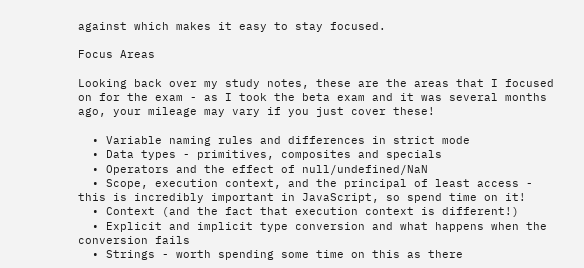against which makes it easy to stay focused.

Focus Areas

Looking back over my study notes, these are the areas that I focused on for the exam - as I took the beta exam and it was several months ago, your mileage may vary if you just cover these!

  • Variable naming rules and differences in strict mode
  • Data types - primitives, composites and specials
  • Operators and the effect of null/undefined/NaN
  • Scope, execution context, and the principal of least access - this is incredibly important in JavaScript, so spend time on it!
  • Context (and the fact that execution context is different!)
  • Explicit and implicit type conversion and what happens when the conversion fails
  • Strings - worth spending some time on this as there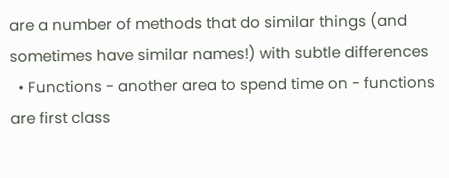are a number of methods that do similar things (and sometimes have similar names!) with subtle differences
  • Functions - another area to spend time on - functions are first class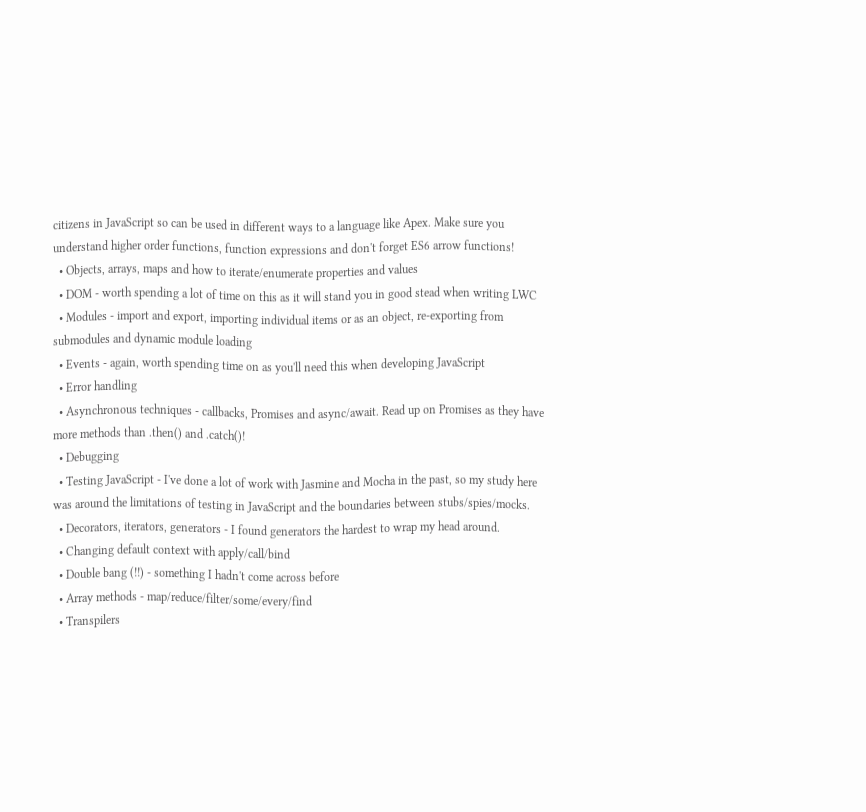citizens in JavaScript so can be used in different ways to a language like Apex. Make sure you understand higher order functions, function expressions and don't forget ES6 arrow functions!
  • Objects, arrays, maps and how to iterate/enumerate properties and values
  • DOM - worth spending a lot of time on this as it will stand you in good stead when writing LWC
  • Modules - import and export, importing individual items or as an object, re-exporting from submodules and dynamic module loading
  • Events - again, worth spending time on as you'll need this when developing JavaScript
  • Error handling
  • Asynchronous techniques - callbacks, Promises and async/await. Read up on Promises as they have more methods than .then() and .catch()!
  • Debugging
  • Testing JavaScript - I've done a lot of work with Jasmine and Mocha in the past, so my study here was around the limitations of testing in JavaScript and the boundaries between stubs/spies/mocks.
  • Decorators, iterators, generators - I found generators the hardest to wrap my head around.
  • Changing default context with apply/call/bind
  • Double bang (!!) - something I hadn't come across before
  • Array methods - map/reduce/filter/some/every/find
  • Transpilers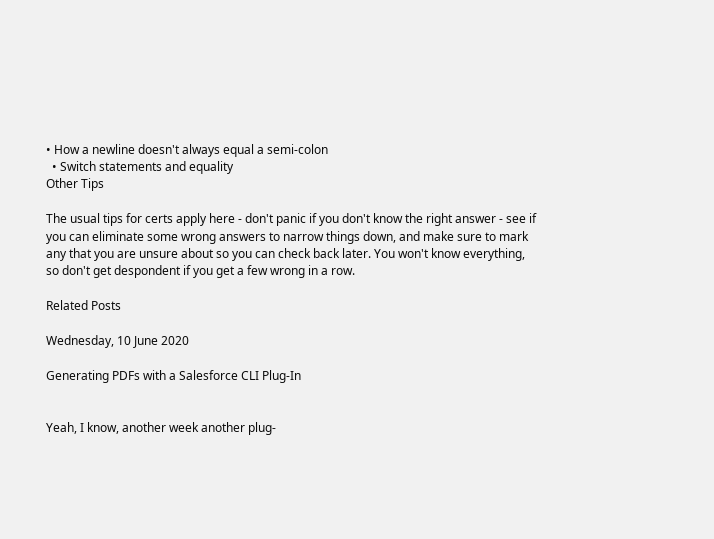• How a newline doesn't always equal a semi-colon
  • Switch statements and equality
Other Tips

The usual tips for certs apply here - don't panic if you don't know the right answer - see if you can eliminate some wrong answers to narrow things down, and make sure to mark any that you are unsure about so you can check back later. You won't know everything, so don't get despondent if you get a few wrong in a row.

Related Posts

Wednesday, 10 June 2020

Generating PDFs with a Salesforce CLI Plug-In


Yeah, I know, another week another plug-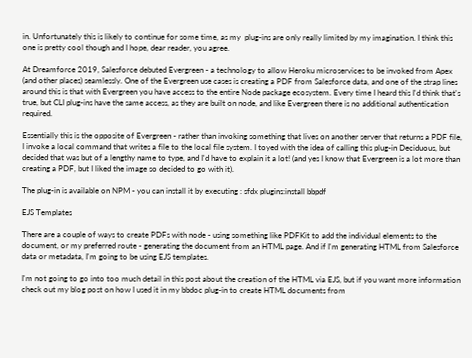in. Unfortunately this is likely to continue for some time, as my  plug-ins are only really limited by my imagination. I think this one is pretty cool though and I hope, dear reader, you agree.

At Dreamforce 2019, Salesforce debuted Evergreen - a technology to allow Heroku microservices to be invoked from Apex (and other places) seamlessly. One of the Evergreen use cases is creating a PDF from Salesforce data, and one of the strap lines around this is that with Evergreen you have access to the entire Node package ecosystem. Every time I heard this I'd think that's true, but CLI plug-ins have the same access, as they are built on node, and like Evergreen there is no additional authentication required.

Essentially this is the opposite of Evergreen - rather than invoking something that lives on another server that returns a PDF file, I invoke a local command that writes a file to the local file system. I toyed with the idea of calling this plug-in Deciduous, but decided that was but of a lengthy name to type, and I'd have to explain it a lot! (and yes I know that Evergreen is a lot more than creating a PDF, but I liked the image so decided to go with it).

The plug-in is available on NPM - you can install it by executing : sfdx plugins:install bbpdf

EJS Templates

There are a couple of ways to create PDFs with node - using something like PDFKit to add the individual elements to the document, or my preferred route - generating the document from an HTML page. And if I'm generating HTML from Salesforce data or metadata, I'm going to be using EJS templates.

I'm not going to go into too much detail in this post about the creation of the HTML via EJS, but if you want more information check out my blog post on how I used it in my bbdoc plug-in to create HTML documents from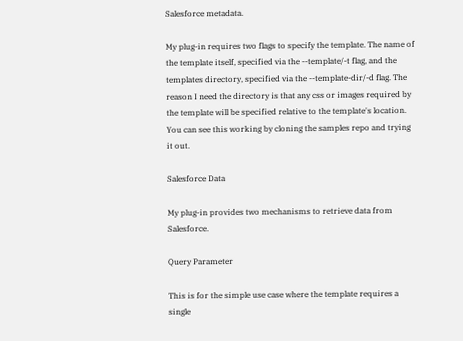Salesforce metadata.

My plug-in requires two flags to specify the template. The name of the template itself, specified via the --template/-t flag, and the templates directory, specified via the --template-dir/-d flag. The reason I need the directory is that any css or images required by the template will be specified relative to the template's location. You can see this working by cloning the samples repo and trying it out.

Salesforce Data

My plug-in provides two mechanisms to retrieve data from Salesforce.

Query Parameter

This is for the simple use case where the template requires a single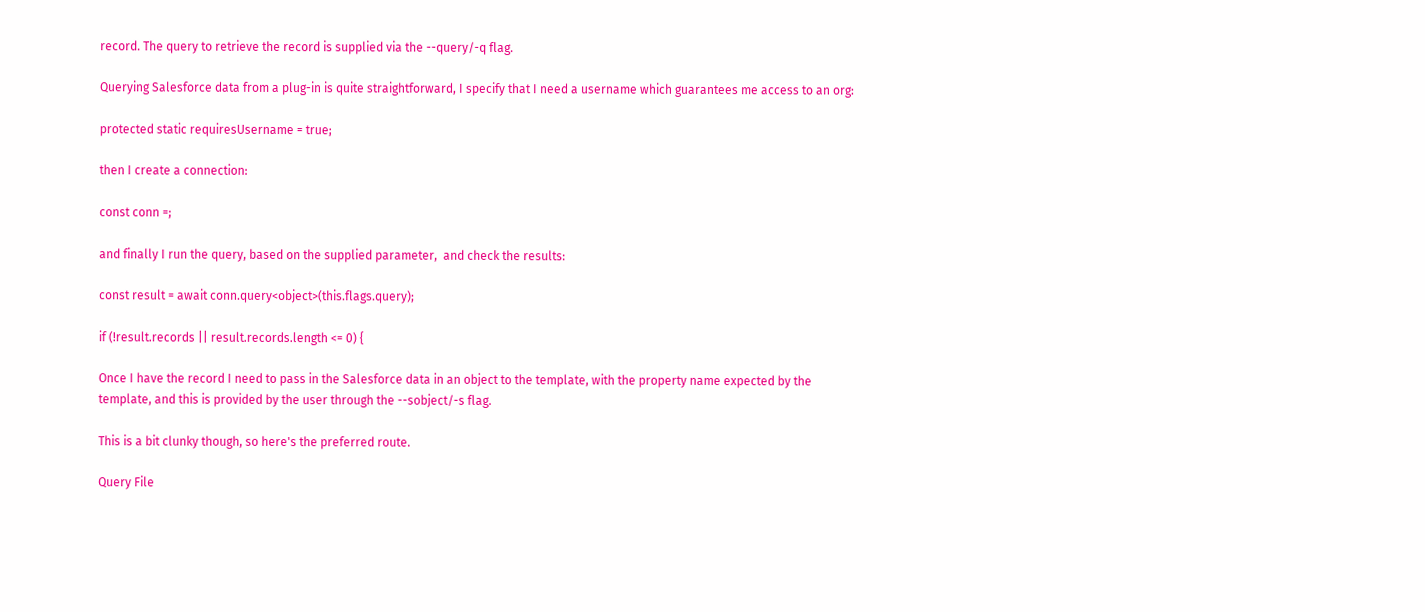record. The query to retrieve the record is supplied via the --query/-q flag.

Querying Salesforce data from a plug-in is quite straightforward, I specify that I need a username which guarantees me access to an org:

protected static requiresUsername = true;

then I create a connection:

const conn =;

and finally I run the query, based on the supplied parameter,  and check the results:

const result = await conn.query<object>(this.flags.query);

if (!result.records || result.records.length <= 0) {

Once I have the record I need to pass in the Salesforce data in an object to the template, with the property name expected by the template, and this is provided by the user through the --sobject/-s flag.

This is a bit clunky though, so here's the preferred route.

Query File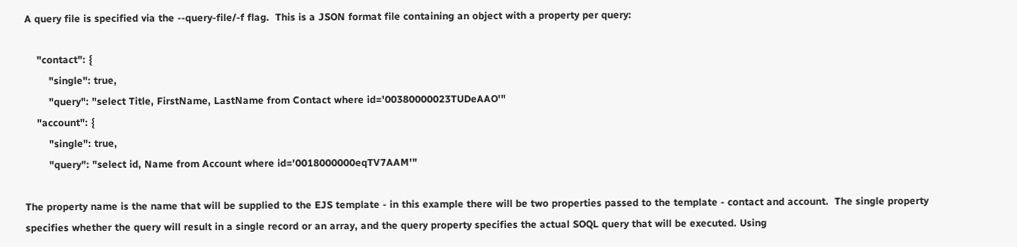A query file is specified via the --query-file/-f flag.  This is a JSON format file containing an object with a property per query:

    "contact": {
        "single": true,
        "query": "select Title, FirstName, LastName from Contact where id='00380000023TUDeAAO'"
    "account": {
        "single": true,
        "query": "select id, Name from Account where id='0018000000eqTV7AAM'"

The property name is the name that will be supplied to the EJS template - in this example there will be two properties passed to the template - contact and account.  The single property specifies whether the query will result in a single record or an array, and the query property specifies the actual SOQL query that will be executed. Using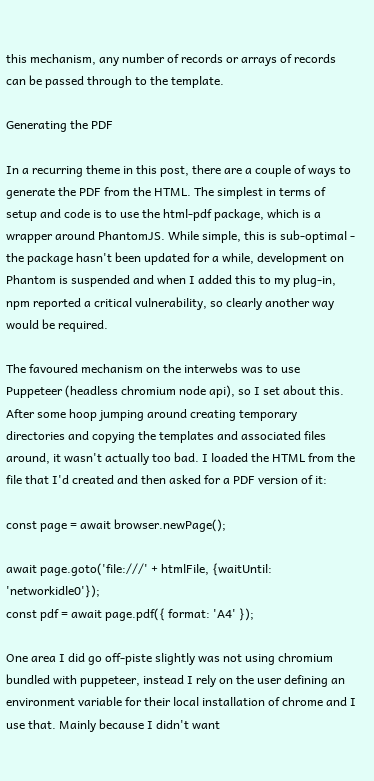this mechanism, any number of records or arrays of records can be passed through to the template.

Generating the PDF

In a recurring theme in this post, there are a couple of ways to generate the PDF from the HTML. The simplest in terms of setup and code is to use the html-pdf package, which is a wrapper around PhantomJS. While simple, this is sub-optimal - the package hasn't been updated for a while, development on Phantom is suspended and when I added this to my plug-in, npm reported a critical vulnerability, so clearly another way would be required.

The favoured mechanism on the interwebs was to use Puppeteer (headless chromium node api), so I set about this. After some hoop jumping around creating temporary directories and copying the templates and associated files around, it wasn't actually too bad. I loaded the HTML from the file that I'd created and then asked for a PDF version of it:

const page = await browser.newPage();

await page.goto('file:///' + htmlFile, {waitUntil: 'networkidle0'});
const pdf = await page.pdf({ format: 'A4' });

One area I did go off-piste slightly was not using chromium bundled with puppeteer, instead I rely on the user defining an environment variable for their local installation of chrome and I use that. Mainly because I didn't want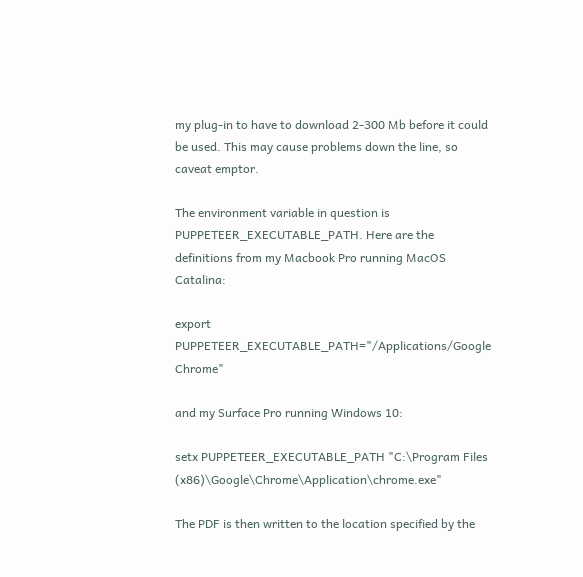my plug-in to have to download 2-300 Mb before it could be used. This may cause problems down the line, so caveat emptor.

The environment variable in question is PUPPETEER_EXECUTABLE_PATH. Here are the definitions from my Macbook Pro running MacOS Catalina:

export PUPPETEER_EXECUTABLE_PATH="/Applications/Google Chrome"

and my Surface Pro running Windows 10:

setx PUPPETEER_EXECUTABLE_PATH "C:\Program Files (x86)\Google\Chrome\Application\chrome.exe"

The PDF is then written to the location specified by the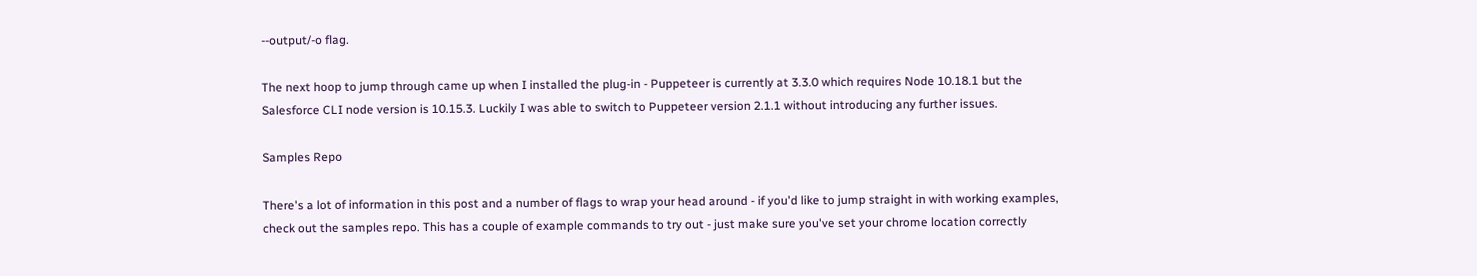--output/-o flag.

The next hoop to jump through came up when I installed the plug-in - Puppeteer is currently at 3.3.0 which requires Node 10.18.1 but the Salesforce CLI node version is 10.15.3. Luckily I was able to switch to Puppeteer version 2.1.1 without introducing any further issues.

Samples Repo

There's a lot of information in this post and a number of flags to wrap your head around - if you'd like to jump straight in with working examples, check out the samples repo. This has a couple of example commands to try out - just make sure you've set your chrome location correctly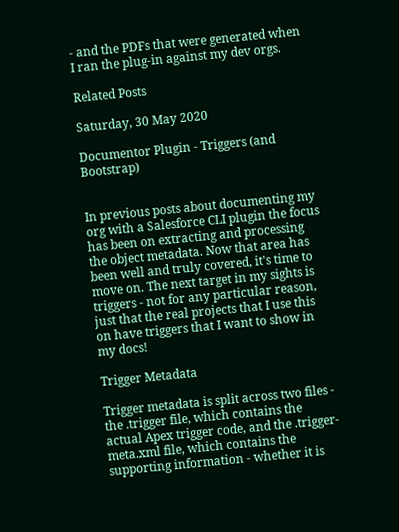- and the PDFs that were generated when I ran the plug-in against my dev orgs.

Related Posts

Saturday, 30 May 2020

Documentor Plugin - Triggers (and Bootstrap)


In previous posts about documenting my org with a Salesforce CLI plugin the focus has been on extracting and processing the object metadata. Now that area has been well and truly covered, it's time to move on. The next target in my sights is triggers - not for any particular reason, just that the real projects that I use this on have triggers that I want to show in my docs!

Trigger Metadata

Trigger metadata is split across two files - the .trigger file, which contains the actual Apex trigger code, and the .trigger-meta.xml file, which contains the supporting information - whether it is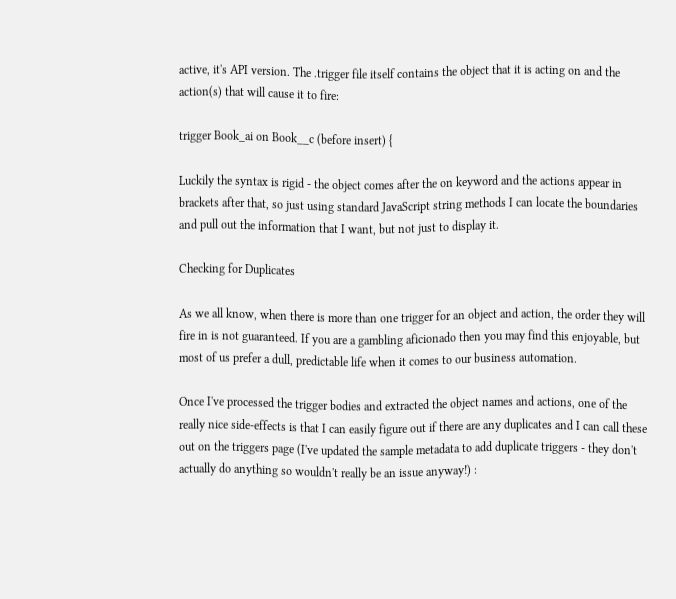active, it's API version. The .trigger file itself contains the object that it is acting on and the action(s) that will cause it to fire:

trigger Book_ai on Book__c (before insert) {

Luckily the syntax is rigid - the object comes after the on keyword and the actions appear in brackets after that, so just using standard JavaScript string methods I can locate the boundaries and pull out the information that I want, but not just to display it.

Checking for Duplicates

As we all know, when there is more than one trigger for an object and action, the order they will fire in is not guaranteed. If you are a gambling aficionado then you may find this enjoyable, but most of us prefer a dull, predictable life when it comes to our business automation.

Once I've processed the trigger bodies and extracted the object names and actions, one of the really nice side-effects is that I can easily figure out if there are any duplicates and I can call these out on the triggers page (I've updated the sample metadata to add duplicate triggers - they don't actually do anything so wouldn't really be an issue anyway!) :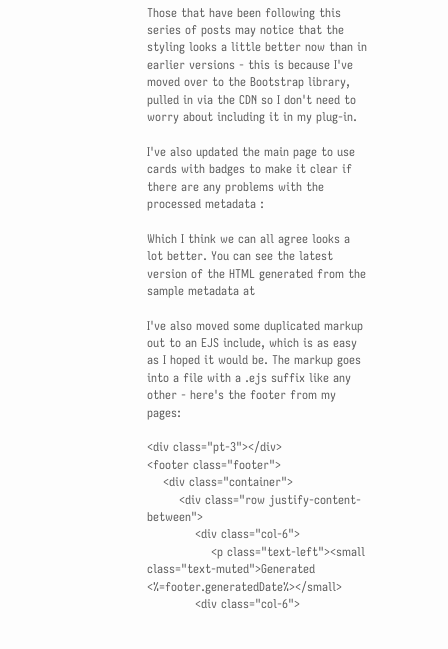Those that have been following this series of posts may notice that the styling looks a little better now than in earlier versions - this is because I've moved over to the Bootstrap library, pulled in via the CDN so I don't need to worry about including it in my plug-in.

I've also updated the main page to use cards with badges to make it clear if there are any problems with the processed metadata :

Which I think we can all agree looks a lot better. You can see the latest version of the HTML generated from the sample metadata at

I've also moved some duplicated markup out to an EJS include, which is as easy as I hoped it would be. The markup goes into a file with a .ejs suffix like any other - here's the footer from my pages:

<div class="pt-3"></div>
<footer class="footer">
    <div class="container">
        <div class="row justify-content-between">
            <div class="col-6">
                <p class="text-left"><small class="text-muted">Generated <%=footer.generatedDate%></small>
            <div class="col-6">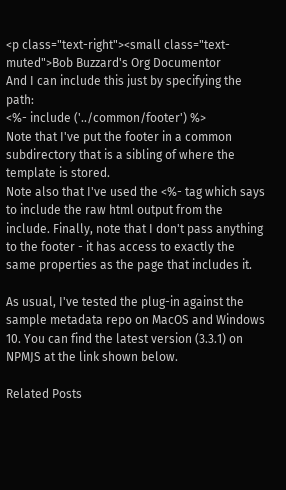<p class="text-right"><small class="text-muted">Bob Buzzard's Org Documentor
And I can include this just by specifying the path:
<%- include ('../common/footer') %>
Note that I've put the footer in a common subdirectory that is a sibling of where the template is stored.
Note also that I've used the <%- tag which says to include the raw html output from the include. Finally, note that I don't pass anything to the footer - it has access to exactly the same properties as the page that includes it.

As usual, I've tested the plug-in against the sample metadata repo on MacOS and Windows 10. You can find the latest version (3.3.1) on NPMJS at the link shown below.

Related Posts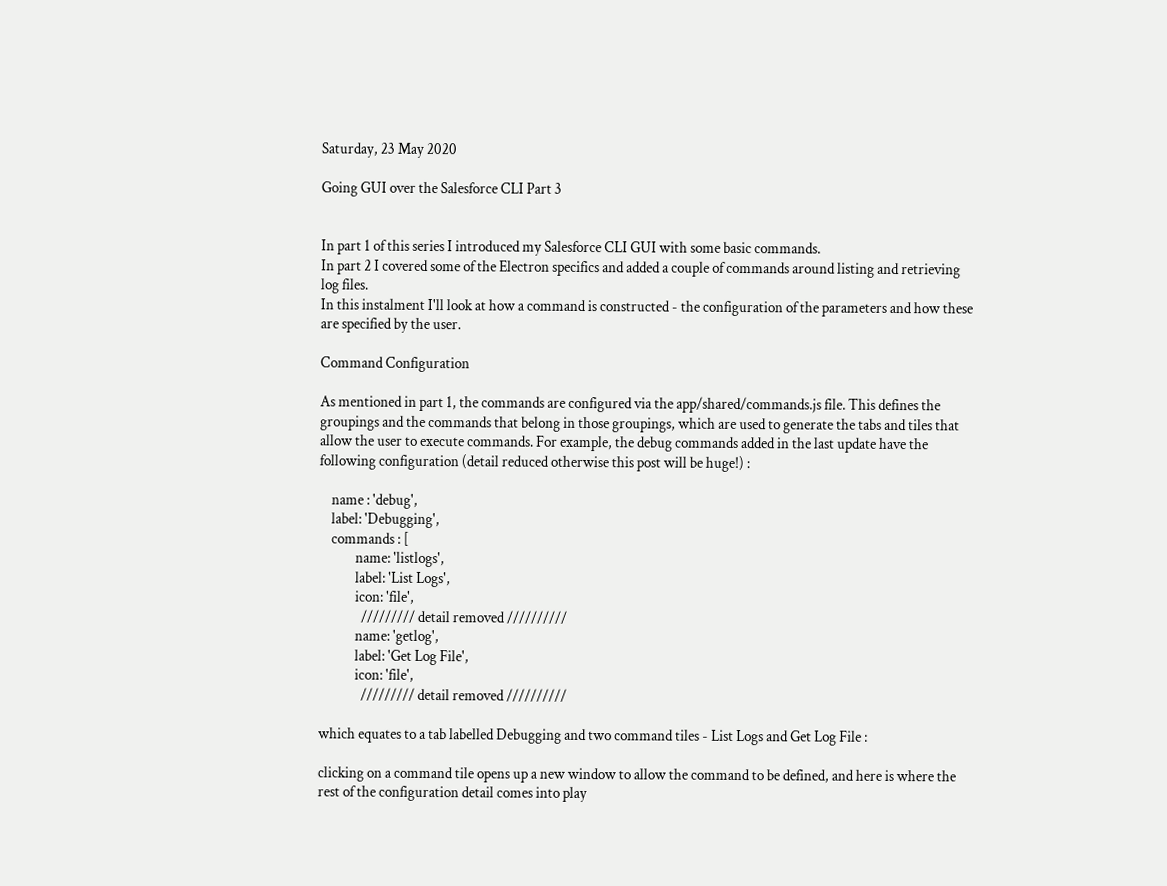Saturday, 23 May 2020

Going GUI over the Salesforce CLI Part 3


In part 1 of this series I introduced my Salesforce CLI GUI with some basic commands.
In part 2 I covered some of the Electron specifics and added a couple of commands around listing and retrieving log files.
In this instalment I'll look at how a command is constructed - the configuration of the parameters and how these are specified by the user.

Command Configuration

As mentioned in part 1, the commands are configured via the app/shared/commands.js file. This defines the groupings and the commands that belong in those groupings, which are used to generate the tabs and tiles that allow the user to execute commands. For example, the debug commands added in the last update have the following configuration (detail reduced otherwise this post will be huge!) :

    name : 'debug',
    label: 'Debugging',
    commands : [
            name: 'listlogs',
            label: 'List Logs',
            icon: 'file',
              ///////// detail removed //////////
            name: 'getlog',
            label: 'Get Log File',
            icon: 'file',
              ///////// detail removed //////////

which equates to a tab labelled Debugging and two command tiles - List Logs and Get Log File :

clicking on a command tile opens up a new window to allow the command to be defined, and here is where the rest of the configuration detail comes into play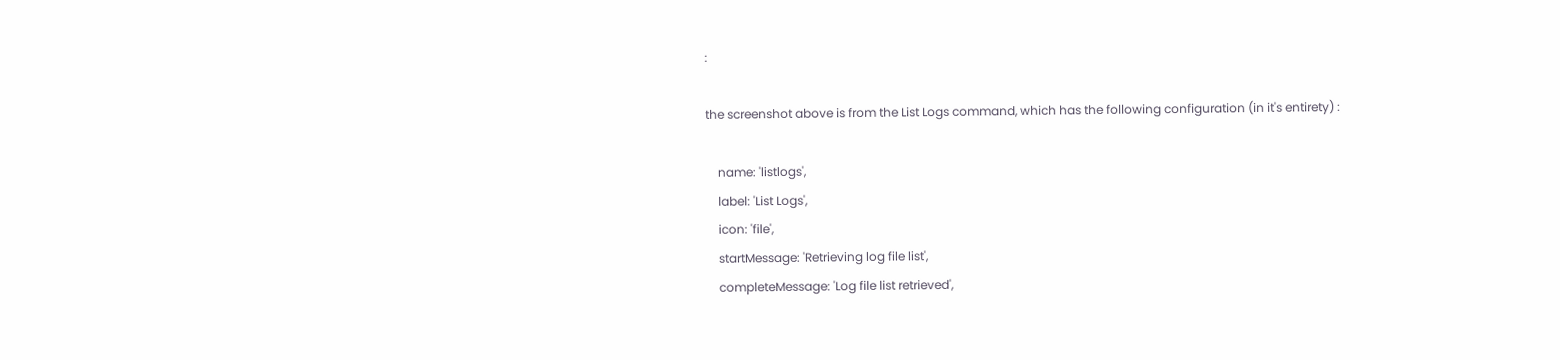:

the screenshot above is from the List Logs command, which has the following configuration (in it's entirety) :

    name: 'listlogs',
    label: 'List Logs',
    icon: 'file',
    startMessage: 'Retrieving log file list',
    completeMessage: 'Log file list retrieved',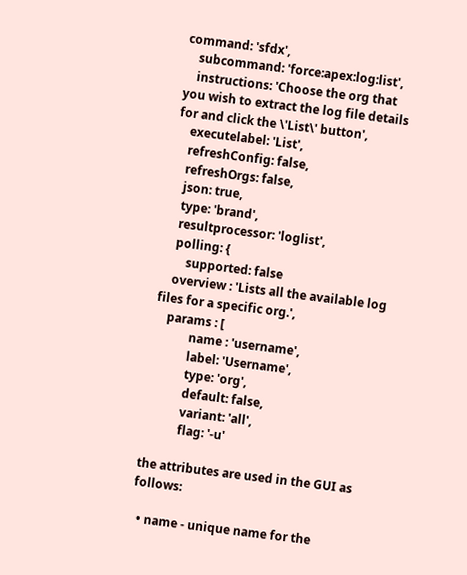command: 'sfdx',
    subcommand: 'force:apex:log:list',
    instructions: 'Choose the org that you wish to extract the log file details for and click the \'List\' button',
    executelabel: 'List',
    refreshConfig: false,
    refreshOrgs: false,
    json: true,
    type: 'brand',
    resultprocessor: 'loglist',
    polling: {
        supported: false
    overview : 'Lists all the available log files for a specific org.',
    params : [
            name : 'username',
            label: 'Username',
            type: 'org',
            default: false,
            variant: 'all',
            flag: '-u'

the attributes are used in the GUI as follows:

  • name - unique name for the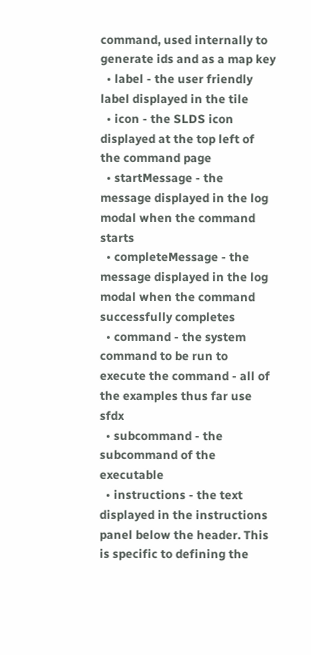command, used internally to generate ids and as a map key
  • label - the user friendly label displayed in the tile
  • icon - the SLDS icon displayed at the top left of the command page
  • startMessage - the message displayed in the log modal when the command starts
  • completeMessage - the message displayed in the log modal when the command successfully completes
  • command - the system command to be run to execute the command - all of the examples thus far use sfdx
  • subcommand - the subcommand of the executable
  • instructions - the text displayed in the instructions panel below the header. This is specific to defining the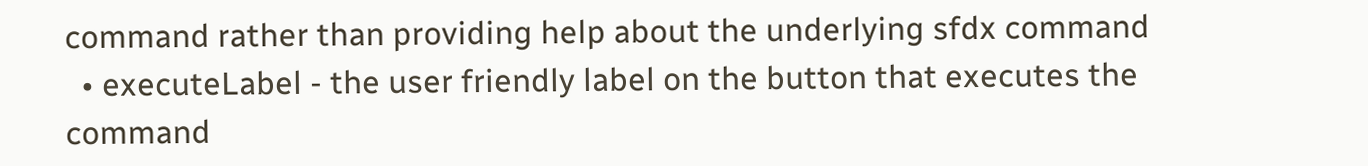command rather than providing help about the underlying sfdx command
  • executeLabel - the user friendly label on the button that executes the command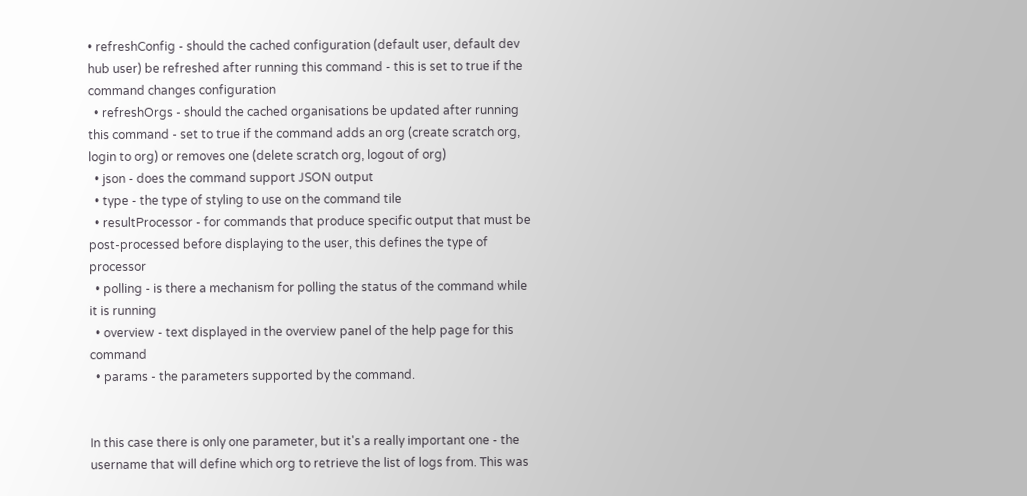• refreshConfig - should the cached configuration (default user, default dev hub user) be refreshed after running this command - this is set to true if the command changes configuration
  • refreshOrgs - should the cached organisations be updated after running this command - set to true if the command adds an org (create scratch org, login to org) or removes one (delete scratch org, logout of org)
  • json - does the command support JSON output
  • type - the type of styling to use on the command tile
  • resultProcessor - for commands that produce specific output that must be post-processed before displaying to the user, this defines the type of processor
  • polling - is there a mechanism for polling the status of the command while it is running
  • overview - text displayed in the overview panel of the help page for this command
  • params - the parameters supported by the command.


In this case there is only one parameter, but it's a really important one - the username that will define which org to retrieve the list of logs from. This was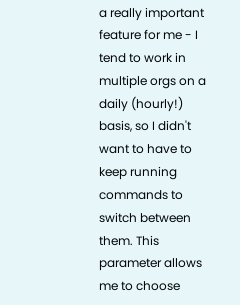a really important feature for me - I tend to work in multiple orgs on a daily (hourly!) basis, so I didn't want to have to keep running commands to switch between them. This parameter allows me to choose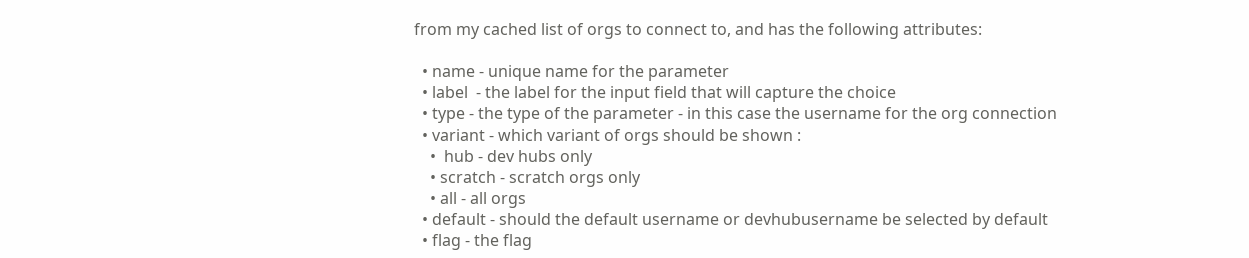from my cached list of orgs to connect to, and has the following attributes:

  • name - unique name for the parameter
  • label  - the label for the input field that will capture the choice
  • type - the type of the parameter - in this case the username for the org connection
  • variant - which variant of orgs should be shown :
    •  hub - dev hubs only
    • scratch - scratch orgs only
    • all - all orgs
  • default - should the default username or devhubusername be selected by default
  • flag - the flag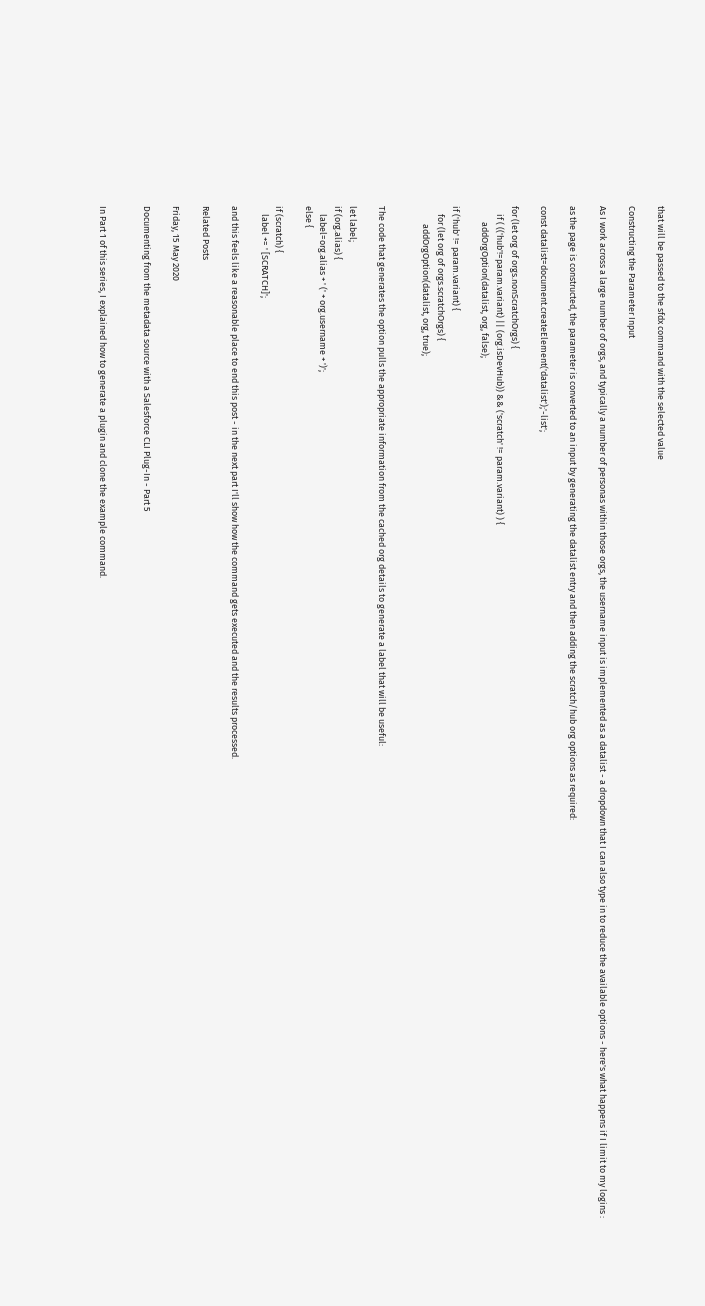that will be passed to the sfdx command with the selected value

Constructing the Parameter Input

As I work across a large number of orgs, and typically a number of personas within those orgs, the username input is implemented as a datalist - a dropdown that I can also type in to reduce the available options - here's what happens if I limit to my logins :

as the page is constructed, the parameter is converted to an input by generating the datalist entry and then adding the scratch/hub org options as required:

const datalist=document.createElement('datalist');'-list';

for (let org of orgs.nonScratchOrgs) {
    if ( (('hub'!=param.variant) || (org.isDevHub)) && ('scratch' != param.variant) ) {
        addOrgOption(datalist, org, false);

if ('hub' != param.variant) {
    for (let org of orgs.scratchOrgs) {
         addOrgOption(datalist, org, true);


The code that generates the option pulls the appropriate information from the cached org details to generate a label that will be useful:

let label;
if (org.alias) {
    label=org.alias + ' (' + org.username + ')';
else {

if (scratch) {
    label += ' [SCRATCH]';

and this feels like a reasonable place to end this post - in the next part I'll show how the command gets executed and the results processed.

Related Posts

Friday, 15 May 2020

Documenting from the metadata source with a Salesforce CLI Plug-In - Part 5


In Part 1 of this series, I explained how to generate a plugin and clone the example command.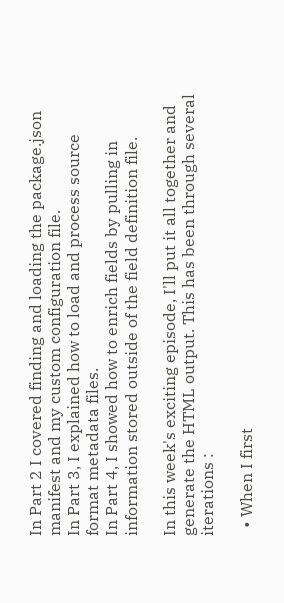In Part 2 I covered finding and loading the package.json manifest and my custom configuration file.
In Part 3, I explained how to load and process source format metadata files.
In Part 4, I showed how to enrich fields by pulling in information stored outside of the field definition file.

In this week's exciting episode, I'll put it all together and generate the HTML output. This has been through several iterations :

  • When I first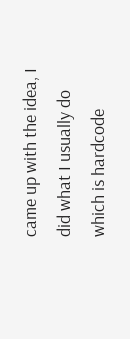came up with the idea, I did what I usually do which is hardcode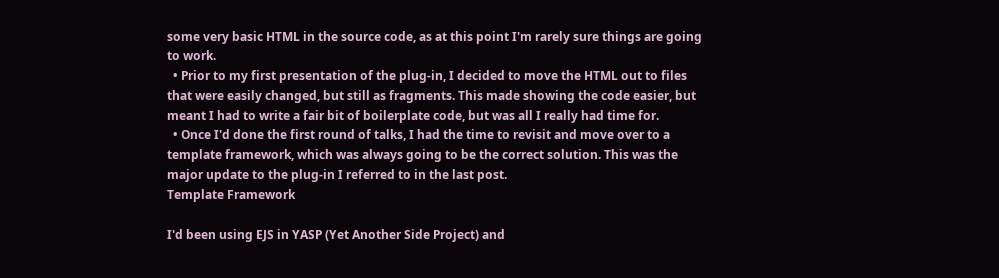some very basic HTML in the source code, as at this point I'm rarely sure things are going to work.
  • Prior to my first presentation of the plug-in, I decided to move the HTML out to files that were easily changed, but still as fragments. This made showing the code easier, but meant I had to write a fair bit of boilerplate code, but was all I really had time for.
  • Once I'd done the first round of talks, I had the time to revisit and move over to a template framework, which was always going to be the correct solution. This was the major update to the plug-in I referred to in the last post.
Template Framework

I'd been using EJS in YASP (Yet Another Side Project) and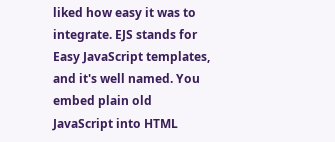liked how easy it was to integrate. EJS stands for Easy JavaScript templates, and it's well named. You embed plain old JavaScript into HTML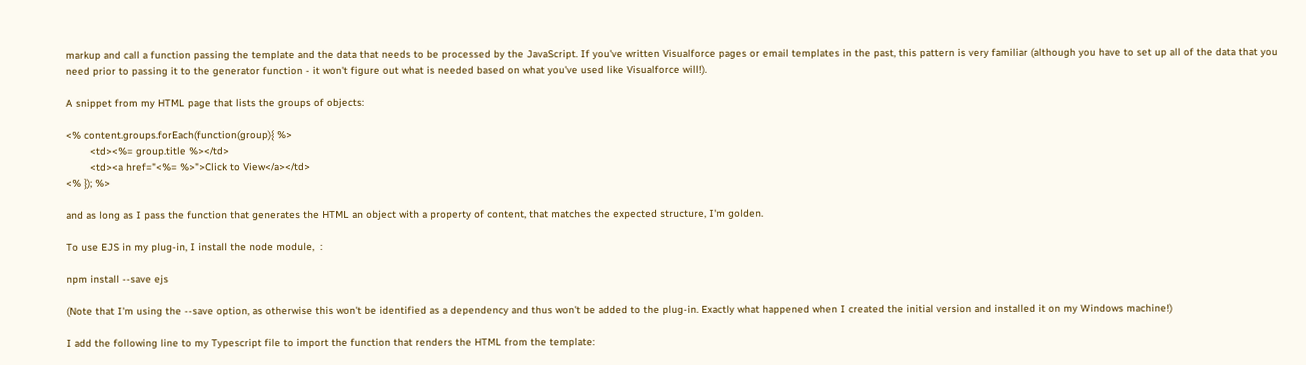markup and call a function passing the template and the data that needs to be processed by the JavaScript. If you've written Visualforce pages or email templates in the past, this pattern is very familiar (although you have to set up all of the data that you need prior to passing it to the generator function - it won't figure out what is needed based on what you've used like Visualforce will!).

A snippet from my HTML page that lists the groups of objects:

<% content.groups.forEach(function(group){ %>
        <td><%= group.title %></td>
        <td><a href="<%= %>">Click to View</a></td>
<% }); %>

and as long as I pass the function that generates the HTML an object with a property of content, that matches the expected structure, I'm golden.

To use EJS in my plug-in, I install the node module,  :

npm install --save ejs

(Note that I'm using the --save option, as otherwise this won't be identified as a dependency and thus won't be added to the plug-in. Exactly what happened when I created the initial version and installed it on my Windows machine!)

I add the following line to my Typescript file to import the function that renders the HTML from the template: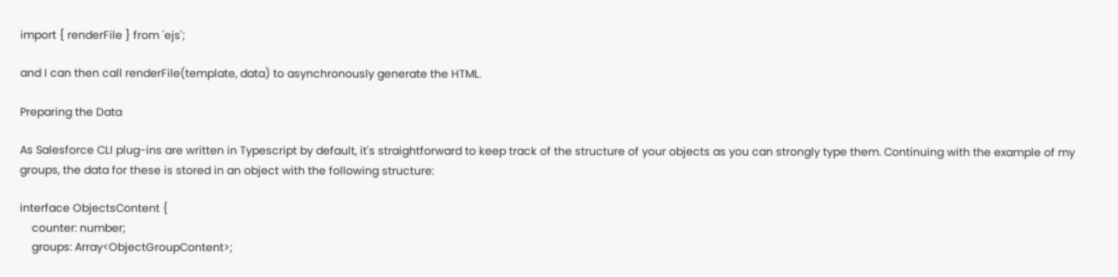import { renderFile } from 'ejs';

and I can then call renderFile(template, data) to asynchronously generate the HTML.

Preparing the Data

As Salesforce CLI plug-ins are written in Typescript by default, it's straightforward to keep track of the structure of your objects as you can strongly type them. Continuing with the example of my groups, the data for these is stored in an object with the following structure:

interface ObjectsContent {
    counter: number;
    groups: Array<ObjectGroupContent>;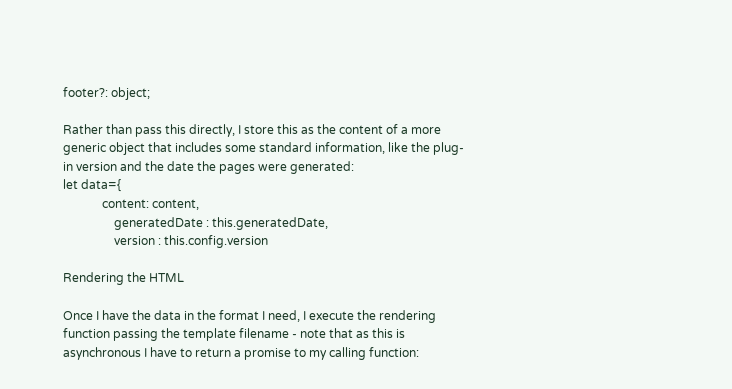footer?: object;

Rather than pass this directly, I store this as the content of a more generic object that includes some standard information, like the plug-in version and the date the pages were generated:
let data={
             content: content,
                 generatedDate : this.generatedDate,
                 version : this.config.version

Rendering the HTML

Once I have the data in the format I need, I execute the rendering function passing the template filename - note that as this is asynchronous I have to return a promise to my calling function: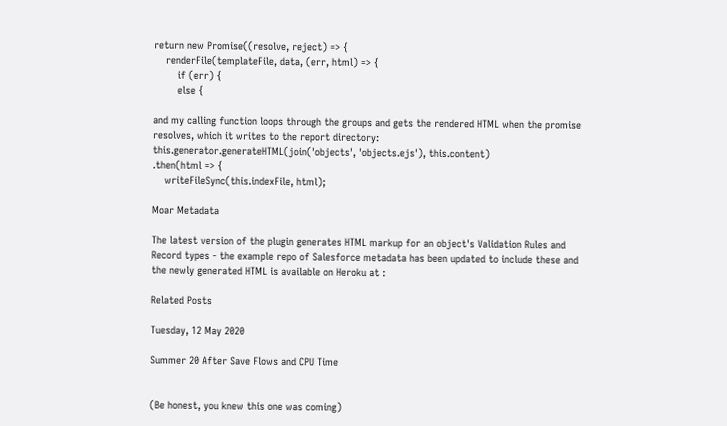return new Promise((resolve, reject) => {
    renderFile(templateFile, data, (err, html) => {
        if (err) {
        else {

and my calling function loops through the groups and gets the rendered HTML when the promise resolves, which it writes to the report directory:
this.generator.generateHTML(join('objects', 'objects.ejs'), this.content)
.then(html => {
    writeFileSync(this.indexFile, html);

Moar Metadata

The latest version of the plugin generates HTML markup for an object's Validation Rules and Record types - the example repo of Salesforce metadata has been updated to include these and the newly generated HTML is available on Heroku at :

Related Posts

Tuesday, 12 May 2020

Summer 20 After Save Flows and CPU Time


(Be honest, you knew this one was coming)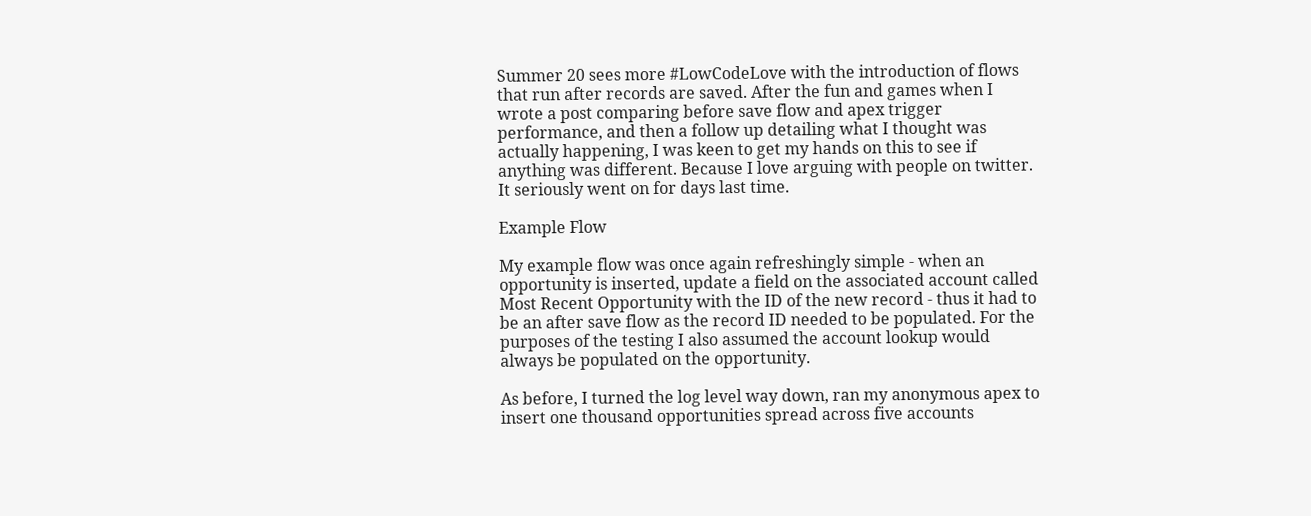Summer 20 sees more #LowCodeLove with the introduction of flows that run after records are saved. After the fun and games when I wrote a post comparing before save flow and apex trigger performance, and then a follow up detailing what I thought was actually happening, I was keen to get my hands on this to see if anything was different. Because I love arguing with people on twitter. It seriously went on for days last time.

Example Flow

My example flow was once again refreshingly simple - when an opportunity is inserted, update a field on the associated account called Most Recent Opportunity with the ID of the new record - thus it had to be an after save flow as the record ID needed to be populated. For the purposes of the testing I also assumed the account lookup would always be populated on the opportunity.

As before, I turned the log level way down, ran my anonymous apex to insert one thousand opportunities spread across five accounts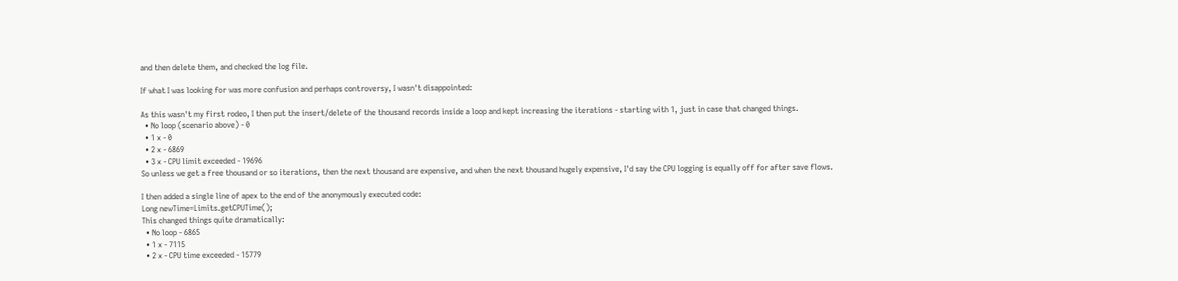and then delete them, and checked the log file.

If what I was looking for was more confusion and perhaps controversy, I wasn't disappointed:

As this wasn't my first rodeo, I then put the insert/delete of the thousand records inside a loop and kept increasing the iterations - starting with 1, just in case that changed things.
  • No loop (scenario above) - 0
  • 1 x - 0
  • 2 x - 6869
  • 3 x - CPU limit exceeded - 19696
So unless we get a free thousand or so iterations, then the next thousand are expensive, and when the next thousand hugely expensive, I'd say the CPU logging is equally off for after save flows.

I then added a single line of apex to the end of the anonymously executed code:
Long newTime=Limits.getCPUTime();
This changed things quite dramatically:
  • No loop - 6865
  • 1 x - 7115
  • 2 x - CPU time exceeded - 15779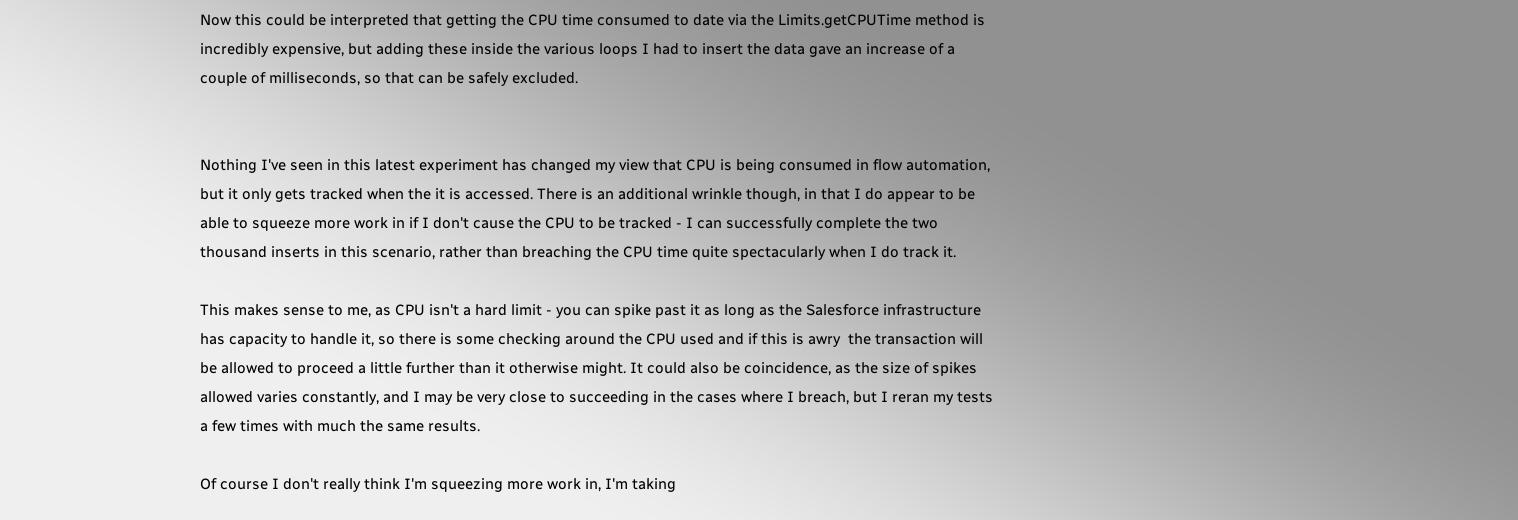Now this could be interpreted that getting the CPU time consumed to date via the Limits.getCPUTime method is incredibly expensive, but adding these inside the various loops I had to insert the data gave an increase of a couple of milliseconds, so that can be safely excluded.


Nothing I've seen in this latest experiment has changed my view that CPU is being consumed in flow automation, but it only gets tracked when the it is accessed. There is an additional wrinkle though, in that I do appear to be able to squeeze more work in if I don't cause the CPU to be tracked - I can successfully complete the two thousand inserts in this scenario, rather than breaching the CPU time quite spectacularly when I do track it.

This makes sense to me, as CPU isn't a hard limit - you can spike past it as long as the Salesforce infrastructure has capacity to handle it, so there is some checking around the CPU used and if this is awry  the transaction will be allowed to proceed a little further than it otherwise might. It could also be coincidence, as the size of spikes allowed varies constantly, and I may be very close to succeeding in the cases where I breach, but I reran my tests a few times with much the same results.

Of course I don't really think I'm squeezing more work in, I'm taking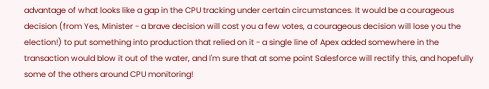advantage of what looks like a gap in the CPU tracking under certain circumstances. It would be a courageous decision (from Yes, Minister - a brave decision will cost you a few votes, a courageous decision will lose you the election!) to put something into production that relied on it - a single line of Apex added somewhere in the transaction would blow it out of the water, and I'm sure that at some point Salesforce will rectify this, and hopefully some of the others around CPU monitoring!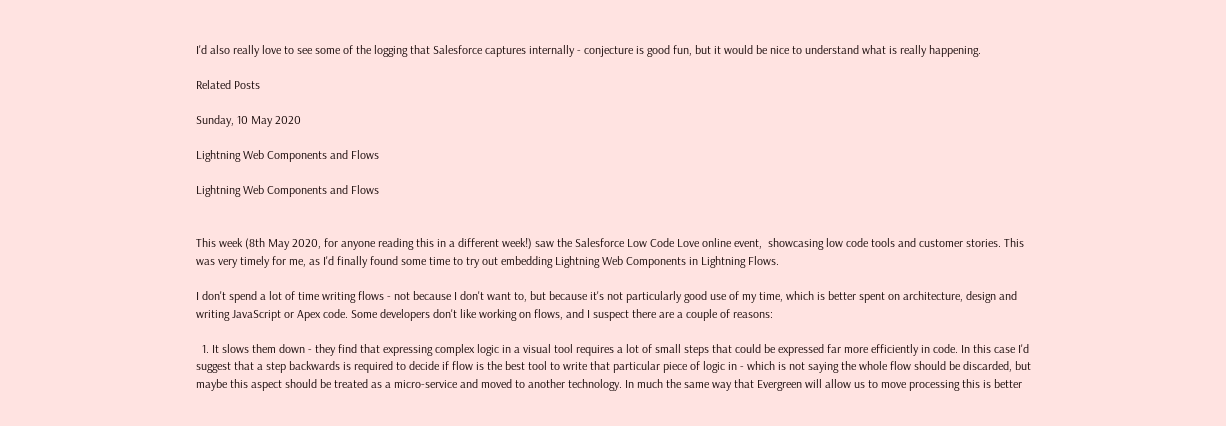I'd also really love to see some of the logging that Salesforce captures internally - conjecture is good fun, but it would be nice to understand what is really happening.

Related Posts

Sunday, 10 May 2020

Lightning Web Components and Flows

Lightning Web Components and Flows


This week (8th May 2020, for anyone reading this in a different week!) saw the Salesforce Low Code Love online event,  showcasing low code tools and customer stories. This was very timely for me, as I'd finally found some time to try out embedding Lightning Web Components in Lightning Flows.

I don't spend a lot of time writing flows - not because I don't want to, but because it's not particularly good use of my time, which is better spent on architecture, design and writing JavaScript or Apex code. Some developers don't like working on flows, and I suspect there are a couple of reasons:

  1. It slows them down - they find that expressing complex logic in a visual tool requires a lot of small steps that could be expressed far more efficiently in code. In this case I'd suggest that a step backwards is required to decide if flow is the best tool to write that particular piece of logic in - which is not saying the whole flow should be discarded, but maybe this aspect should be treated as a micro-service and moved to another technology. In much the same way that Evergreen will allow us to move processing this is better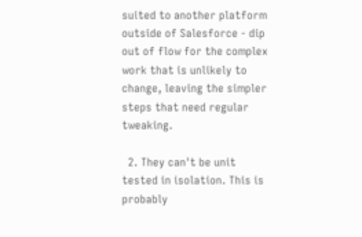suited to another platform outside of Salesforce - dip out of flow for the complex work that is unlikely to change, leaving the simpler steps that need regular tweaking.

  2. They can't be unit tested in isolation. This is probably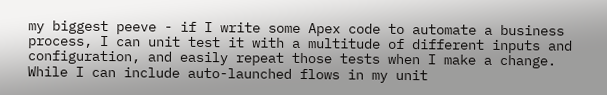my biggest peeve - if I write some Apex code to automate a business process, I can unit test it with a multitude of different inputs and configuration, and easily repeat those tests when I make a change. While I can include auto-launched flows in my unit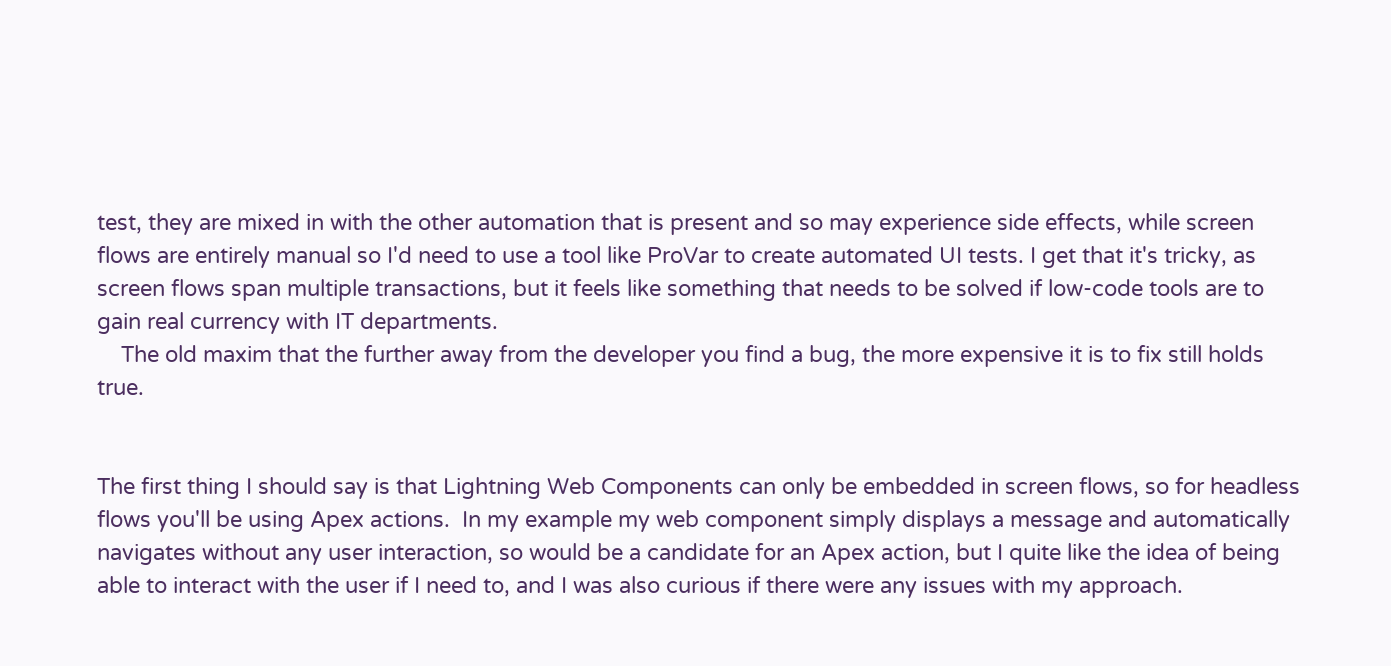test, they are mixed in with the other automation that is present and so may experience side effects, while screen flows are entirely manual so I'd need to use a tool like ProVar to create automated UI tests. I get that it's tricky, as screen flows span multiple transactions, but it feels like something that needs to be solved if low-code tools are to gain real currency with IT departments.
    The old maxim that the further away from the developer you find a bug, the more expensive it is to fix still holds true.


The first thing I should say is that Lightning Web Components can only be embedded in screen flows, so for headless flows you'll be using Apex actions.  In my example my web component simply displays a message and automatically navigates without any user interaction, so would be a candidate for an Apex action, but I quite like the idea of being able to interact with the user if I need to, and I was also curious if there were any issues with my approach.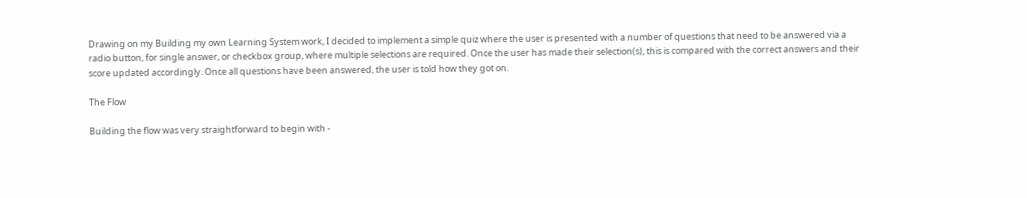Drawing on my Building my own Learning System work, I decided to implement a simple quiz where the user is presented with a number of questions that need to be answered via a radio button, for single answer, or checkbox group, where multiple selections are required. Once the user has made their selection(s), this is compared with the correct answers and their score updated accordingly. Once all questions have been answered, the user is told how they got on.

The Flow

Building the flow was very straightforward to begin with -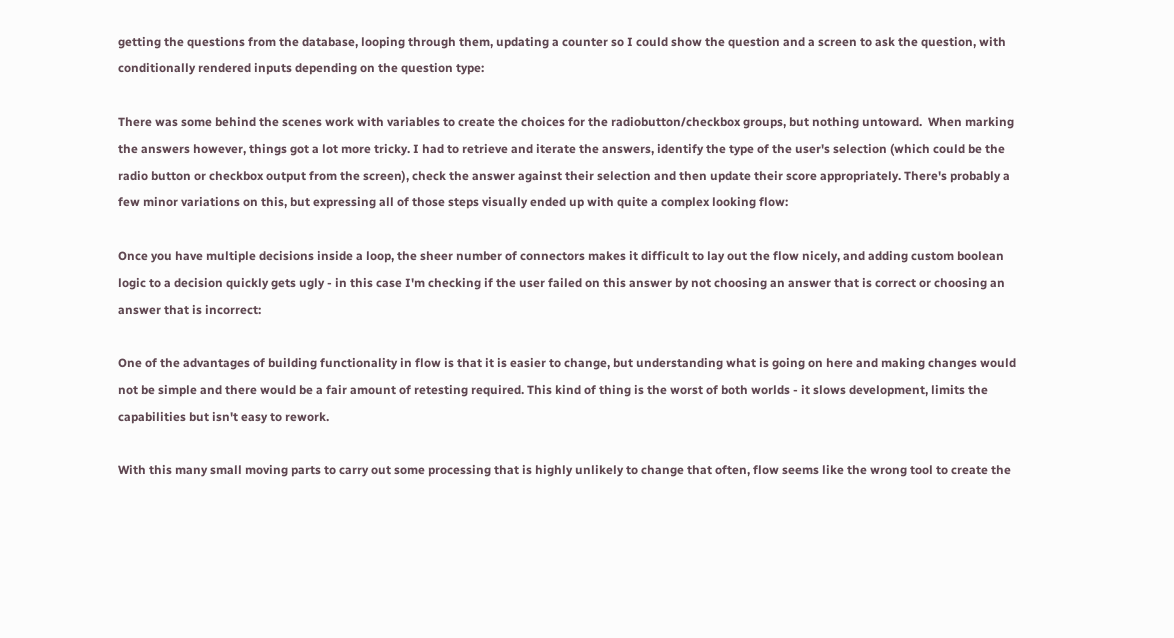getting the questions from the database, looping through them, updating a counter so I could show the question and a screen to ask the question, with conditionally rendered inputs depending on the question type:

There was some behind the scenes work with variables to create the choices for the radiobutton/checkbox groups, but nothing untoward.  When marking the answers however, things got a lot more tricky. I had to retrieve and iterate the answers, identify the type of the user's selection (which could be the radio button or checkbox output from the screen), check the answer against their selection and then update their score appropriately. There's probably a few minor variations on this, but expressing all of those steps visually ended up with quite a complex looking flow:

Once you have multiple decisions inside a loop, the sheer number of connectors makes it difficult to lay out the flow nicely, and adding custom boolean logic to a decision quickly gets ugly - in this case I'm checking if the user failed on this answer by not choosing an answer that is correct or choosing an answer that is incorrect:

One of the advantages of building functionality in flow is that it is easier to change, but understanding what is going on here and making changes would not be simple and there would be a fair amount of retesting required. This kind of thing is the worst of both worlds - it slows development, limits the capabilities but isn't easy to rework.

With this many small moving parts to carry out some processing that is highly unlikely to change that often, flow seems like the wrong tool to create the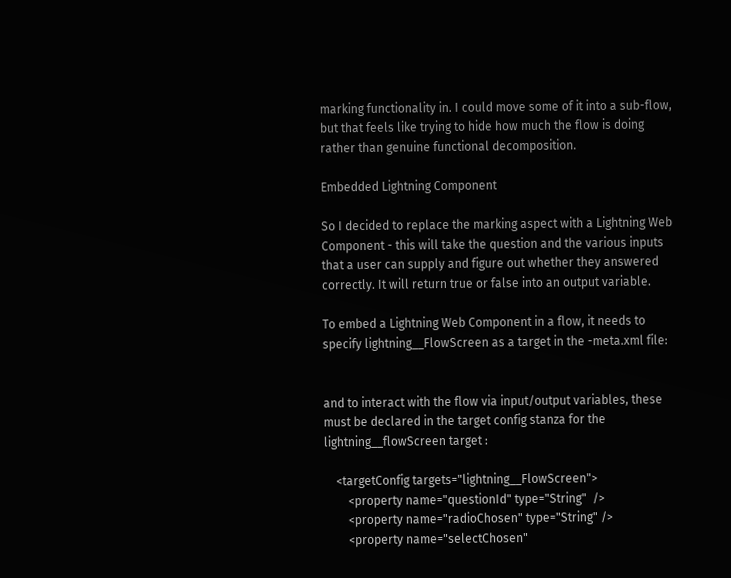marking functionality in. I could move some of it into a sub-flow, but that feels like trying to hide how much the flow is doing rather than genuine functional decomposition.

Embedded Lightning Component

So I decided to replace the marking aspect with a Lightning Web Component - this will take the question and the various inputs that a user can supply and figure out whether they answered correctly. It will return true or false into an output variable.

To embed a Lightning Web Component in a flow, it needs to specify lightning__FlowScreen as a target in the -meta.xml file:


and to interact with the flow via input/output variables, these must be declared in the target config stanza for the lightning__flowScreen target :

    <targetConfig targets="lightning__FlowScreen">
        <property name="questionId" type="String"  />
        <property name="radioChosen" type="String" />
        <property name="selectChosen"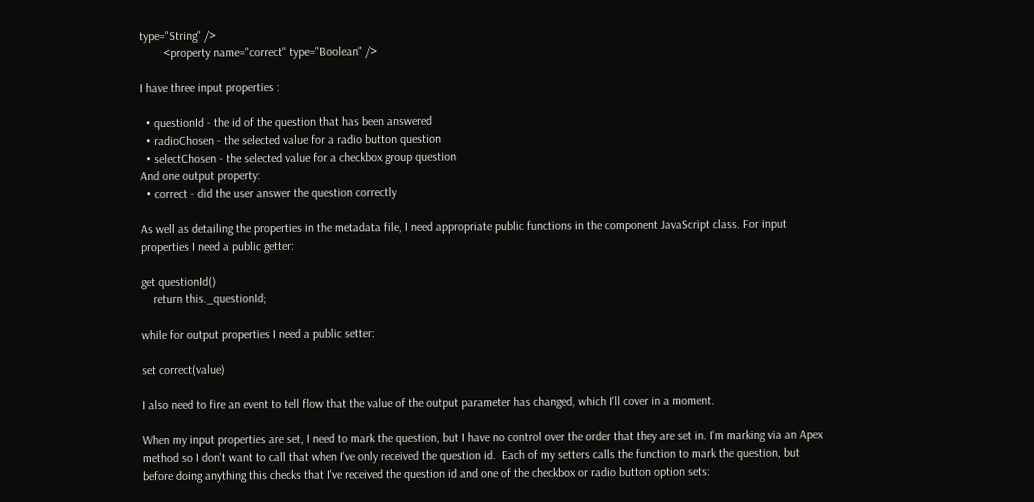type="String" />
        <property name="correct" type="Boolean" />

I have three input properties :

  • questionId - the id of the question that has been answered
  • radioChosen - the selected value for a radio button question
  • selectChosen - the selected value for a checkbox group question
And one output property:
  • correct - did the user answer the question correctly

As well as detailing the properties in the metadata file, I need appropriate public functions in the component JavaScript class. For input properties I need a public getter:

get questionId()
    return this._questionId;

while for output properties I need a public setter:

set correct(value)

I also need to fire an event to tell flow that the value of the output parameter has changed, which I'll cover in a moment.

When my input properties are set, I need to mark the question, but I have no control over the order that they are set in. I'm marking via an Apex method so I don't want to call that when I've only received the question id.  Each of my setters calls the function to mark the question, but before doing anything this checks that I've received the question id and one of the checkbox or radio button option sets: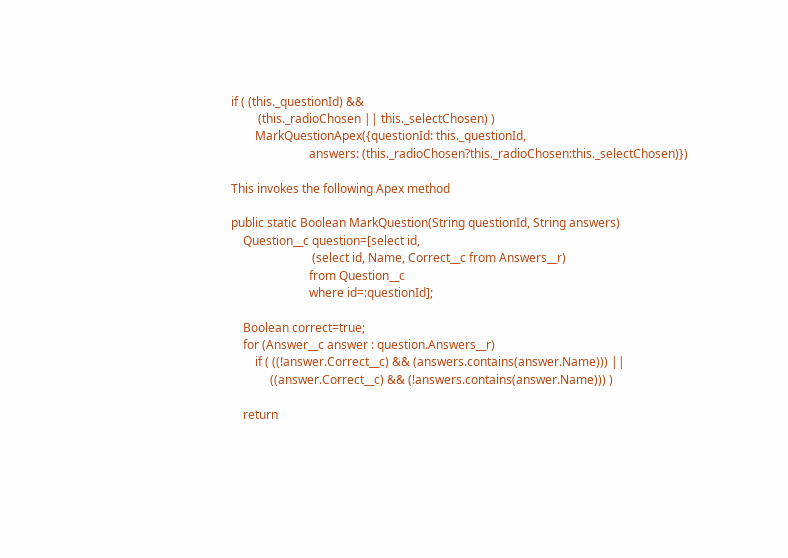if ( (this._questionId) &&
         (this._radioChosen || this._selectChosen) )
        MarkQuestionApex({questionId: this._questionId,
                          answers: (this._radioChosen?this._radioChosen:this._selectChosen)})

This invokes the following Apex method

public static Boolean MarkQuestion(String questionId, String answers)
    Question__c question=[select id,
                           (select id, Name, Correct__c from Answers__r)
                          from Question__c
                          where id=:questionId];

    Boolean correct=true;
    for (Answer__c answer : question.Answers__r)
        if ( ((!answer.Correct__c) && (answers.contains(answer.Name))) ||
             ((answer.Correct__c) && (!answers.contains(answer.Name))) )

    return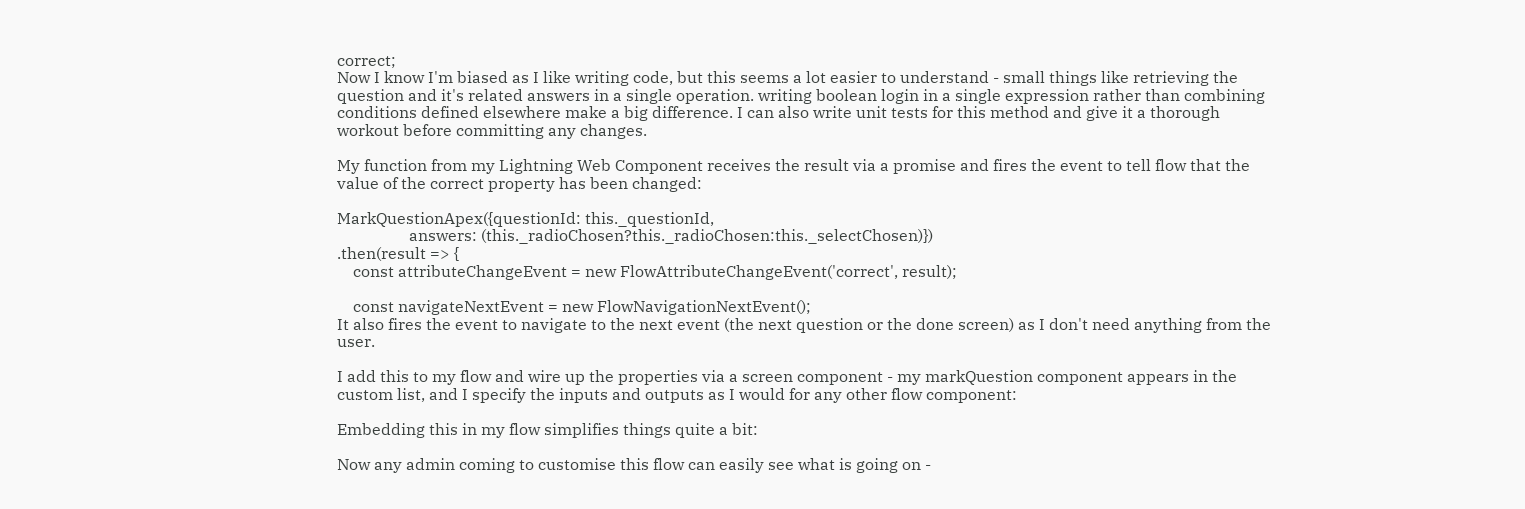correct;
Now I know I'm biased as I like writing code, but this seems a lot easier to understand - small things like retrieving the question and it's related answers in a single operation. writing boolean login in a single expression rather than combining conditions defined elsewhere make a big difference. I can also write unit tests for this method and give it a thorough workout before committing any changes.

My function from my Lightning Web Component receives the result via a promise and fires the event to tell flow that the value of the correct property has been changed:

MarkQuestionApex({questionId: this._questionId,
                  answers: (this._radioChosen?this._radioChosen:this._selectChosen)})
.then(result => {
    const attributeChangeEvent = new FlowAttributeChangeEvent('correct', result);

    const navigateNextEvent = new FlowNavigationNextEvent();
It also fires the event to navigate to the next event (the next question or the done screen) as I don't need anything from the user.

I add this to my flow and wire up the properties via a screen component - my markQuestion component appears in the custom list, and I specify the inputs and outputs as I would for any other flow component:

Embedding this in my flow simplifies things quite a bit:

Now any admin coming to customise this flow can easily see what is going on -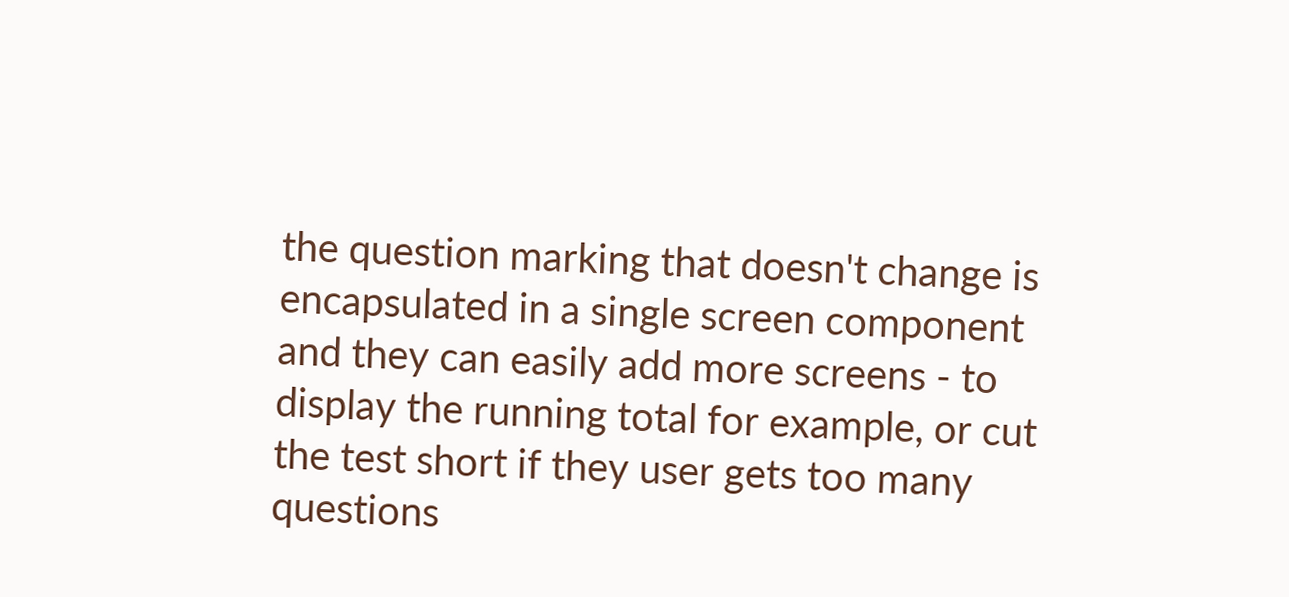the question marking that doesn't change is encapsulated in a single screen component and they can easily add more screens - to display the running total for example, or cut the test short if they user gets too many questions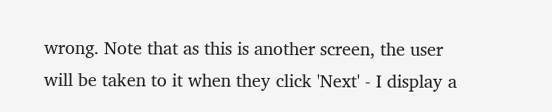wrong. Note that as this is another screen, the user will be taken to it when they click 'Next' - I display a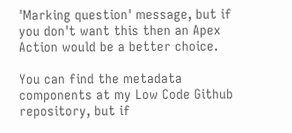'Marking question' message, but if you don't want this then an Apex Action would be a better choice.

You can find the metadata components at my Low Code Github repository, but if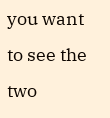you want to see the two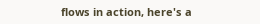flows in action, here's a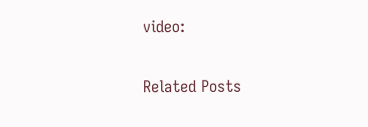video:

Related Posts